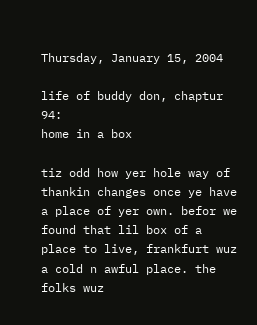Thursday, January 15, 2004

life of buddy don, chaptur 94:
home in a box

tiz odd how yer hole way of thankin changes once ye have a place of yer own. befor we found that lil box of a place to live, frankfurt wuz a cold n awful place. the folks wuz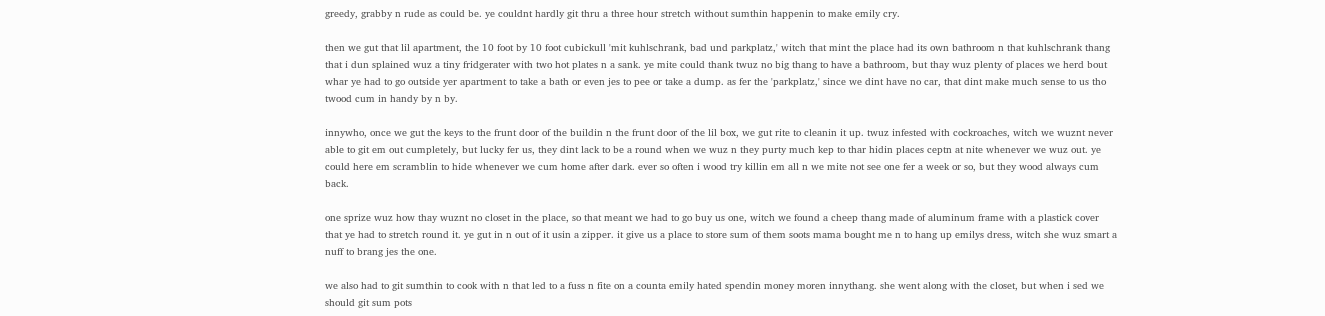greedy, grabby n rude as could be. ye couldnt hardly git thru a three hour stretch without sumthin happenin to make emily cry.

then we gut that lil apartment, the 10 foot by 10 foot cubickull 'mit kuhlschrank, bad und parkplatz,' witch that mint the place had its own bathroom n that kuhlschrank thang that i dun splained wuz a tiny fridgerater with two hot plates n a sank. ye mite could thank twuz no big thang to have a bathroom, but thay wuz plenty of places we herd bout whar ye had to go outside yer apartment to take a bath or even jes to pee or take a dump. as fer the 'parkplatz,' since we dint have no car, that dint make much sense to us tho twood cum in handy by n by.

innywho, once we gut the keys to the frunt door of the buildin n the frunt door of the lil box, we gut rite to cleanin it up. twuz infested with cockroaches, witch we wuznt never able to git em out cumpletely, but lucky fer us, they dint lack to be a round when we wuz n they purty much kep to thar hidin places ceptn at nite whenever we wuz out. ye could here em scramblin to hide whenever we cum home after dark. ever so often i wood try killin em all n we mite not see one fer a week or so, but they wood always cum back.

one sprize wuz how thay wuznt no closet in the place, so that meant we had to go buy us one, witch we found a cheep thang made of aluminum frame with a plastick cover that ye had to stretch round it. ye gut in n out of it usin a zipper. it give us a place to store sum of them soots mama bought me n to hang up emilys dress, witch she wuz smart a nuff to brang jes the one.

we also had to git sumthin to cook with n that led to a fuss n fite on a counta emily hated spendin money moren innythang. she went along with the closet, but when i sed we should git sum pots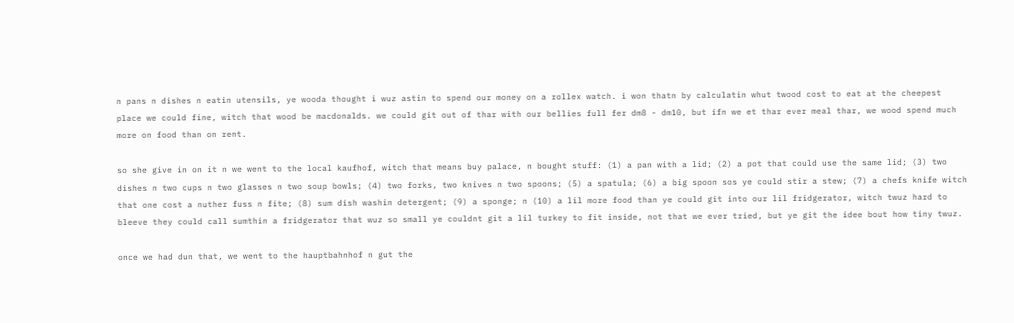n pans n dishes n eatin utensils, ye wooda thought i wuz astin to spend our money on a rollex watch. i won thatn by calculatin whut twood cost to eat at the cheepest place we could fine, witch that wood be macdonalds. we could git out of thar with our bellies full fer dm8 - dm10, but ifn we et thar ever meal thar, we wood spend much more on food than on rent.

so she give in on it n we went to the local kaufhof, witch that means buy palace, n bought stuff: (1) a pan with a lid; (2) a pot that could use the same lid; (3) two dishes n two cups n two glasses n two soup bowls; (4) two forks, two knives n two spoons; (5) a spatula; (6) a big spoon sos ye could stir a stew; (7) a chefs knife witch that one cost a nuther fuss n fite; (8) sum dish washin detergent; (9) a sponge; n (10) a lil more food than ye could git into our lil fridgerator, witch twuz hard to bleeve they could call sumthin a fridgerator that wuz so small ye couldnt git a lil turkey to fit inside, not that we ever tried, but ye git the idee bout how tiny twuz.

once we had dun that, we went to the hauptbahnhof n gut the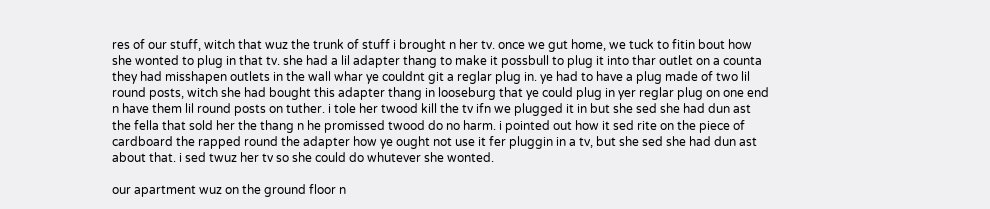res of our stuff, witch that wuz the trunk of stuff i brought n her tv. once we gut home, we tuck to fitin bout how she wonted to plug in that tv. she had a lil adapter thang to make it possbull to plug it into thar outlet on a counta they had misshapen outlets in the wall whar ye couldnt git a reglar plug in. ye had to have a plug made of two lil round posts, witch she had bought this adapter thang in looseburg that ye could plug in yer reglar plug on one end n have them lil round posts on tuther. i tole her twood kill the tv ifn we plugged it in but she sed she had dun ast the fella that sold her the thang n he promissed twood do no harm. i pointed out how it sed rite on the piece of cardboard the rapped round the adapter how ye ought not use it fer pluggin in a tv, but she sed she had dun ast about that. i sed twuz her tv so she could do whutever she wonted.

our apartment wuz on the ground floor n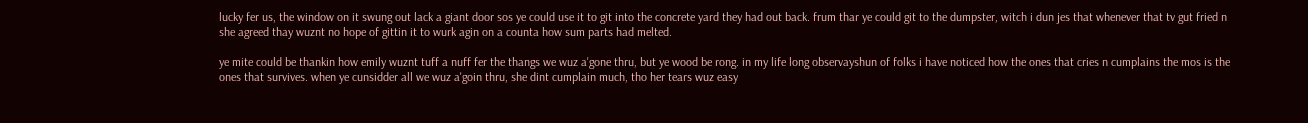lucky fer us, the window on it swung out lack a giant door sos ye could use it to git into the concrete yard they had out back. frum thar ye could git to the dumpster, witch i dun jes that whenever that tv gut fried n she agreed thay wuznt no hope of gittin it to wurk agin on a counta how sum parts had melted.

ye mite could be thankin how emily wuznt tuff a nuff fer the thangs we wuz a'gone thru, but ye wood be rong. in my life long observayshun of folks i have noticed how the ones that cries n cumplains the mos is the ones that survives. when ye cunsidder all we wuz a'goin thru, she dint cumplain much, tho her tears wuz easy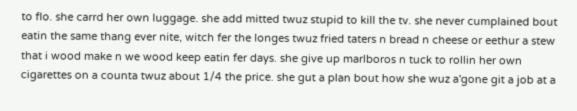to flo. she carrd her own luggage. she add mitted twuz stupid to kill the tv. she never cumplained bout eatin the same thang ever nite, witch fer the longes twuz fried taters n bread n cheese or eethur a stew that i wood make n we wood keep eatin fer days. she give up marlboros n tuck to rollin her own cigarettes on a counta twuz about 1/4 the price. she gut a plan bout how she wuz a'gone git a job at a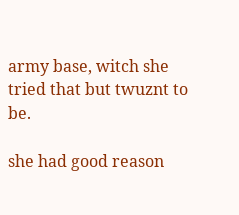army base, witch she tried that but twuznt to be.

she had good reason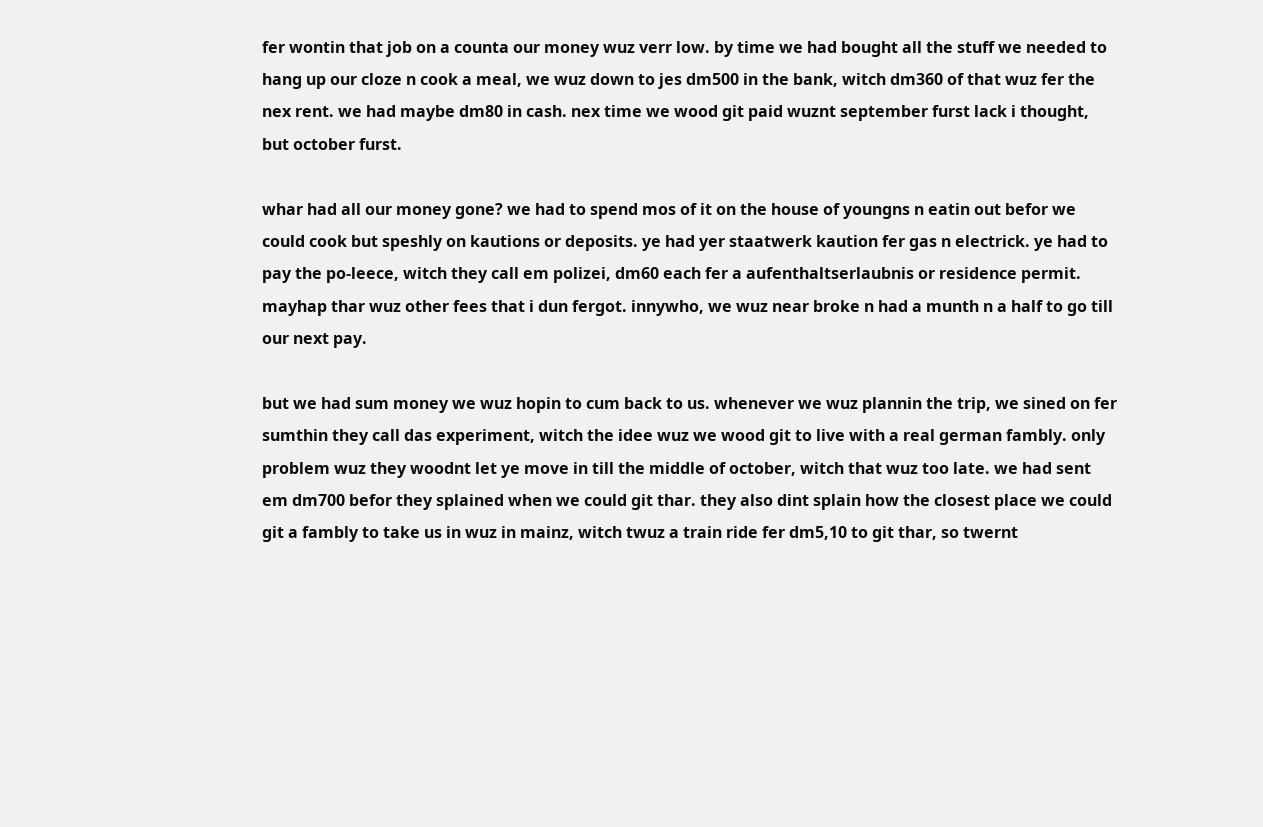fer wontin that job on a counta our money wuz verr low. by time we had bought all the stuff we needed to hang up our cloze n cook a meal, we wuz down to jes dm500 in the bank, witch dm360 of that wuz fer the nex rent. we had maybe dm80 in cash. nex time we wood git paid wuznt september furst lack i thought, but october furst.

whar had all our money gone? we had to spend mos of it on the house of youngns n eatin out befor we could cook but speshly on kautions or deposits. ye had yer staatwerk kaution fer gas n electrick. ye had to pay the po-leece, witch they call em polizei, dm60 each fer a aufenthaltserlaubnis or residence permit. mayhap thar wuz other fees that i dun fergot. innywho, we wuz near broke n had a munth n a half to go till our next pay.

but we had sum money we wuz hopin to cum back to us. whenever we wuz plannin the trip, we sined on fer sumthin they call das experiment, witch the idee wuz we wood git to live with a real german fambly. only problem wuz they woodnt let ye move in till the middle of october, witch that wuz too late. we had sent em dm700 befor they splained when we could git thar. they also dint splain how the closest place we could git a fambly to take us in wuz in mainz, witch twuz a train ride fer dm5,10 to git thar, so twernt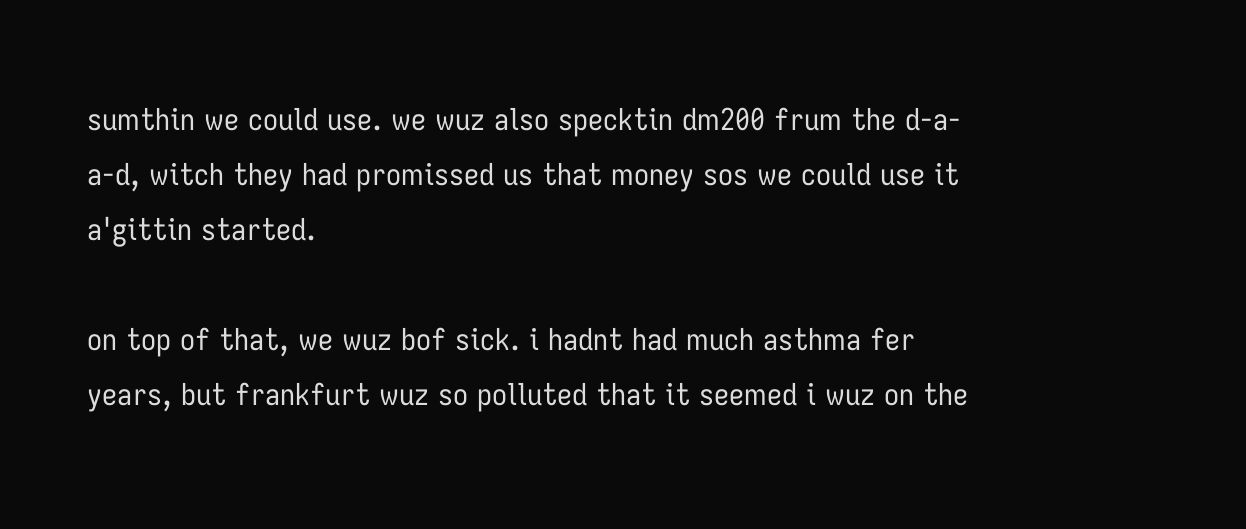sumthin we could use. we wuz also specktin dm200 frum the d-a-a-d, witch they had promissed us that money sos we could use it a'gittin started.

on top of that, we wuz bof sick. i hadnt had much asthma fer years, but frankfurt wuz so polluted that it seemed i wuz on the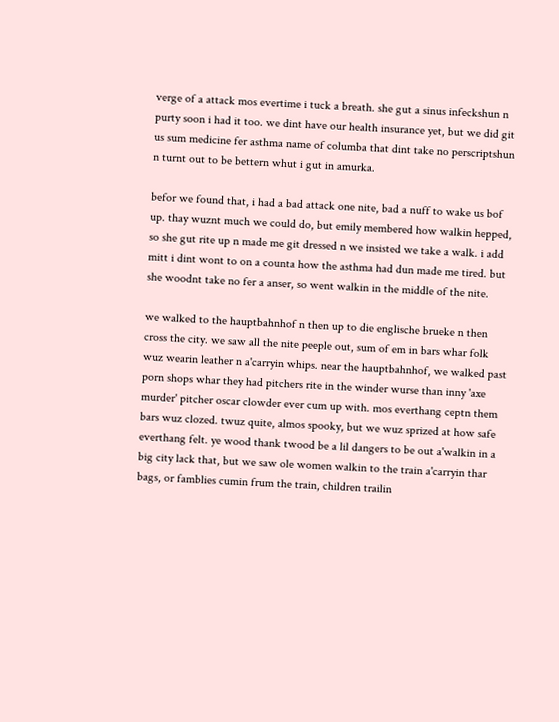verge of a attack mos evertime i tuck a breath. she gut a sinus infeckshun n purty soon i had it too. we dint have our health insurance yet, but we did git us sum medicine fer asthma name of columba that dint take no perscriptshun n turnt out to be bettern whut i gut in amurka.

befor we found that, i had a bad attack one nite, bad a nuff to wake us bof up. thay wuznt much we could do, but emily membered how walkin hepped, so she gut rite up n made me git dressed n we insisted we take a walk. i add mitt i dint wont to on a counta how the asthma had dun made me tired. but she woodnt take no fer a anser, so went walkin in the middle of the nite.

we walked to the hauptbahnhof n then up to die englische brueke n then cross the city. we saw all the nite peeple out, sum of em in bars whar folk wuz wearin leather n a'carryin whips. near the hauptbahnhof, we walked past porn shops whar they had pitchers rite in the winder wurse than inny 'axe murder' pitcher oscar clowder ever cum up with. mos everthang ceptn them bars wuz clozed. twuz quite, almos spooky, but we wuz sprized at how safe everthang felt. ye wood thank twood be a lil dangers to be out a'walkin in a big city lack that, but we saw ole women walkin to the train a'carryin thar bags, or famblies cumin frum the train, children trailin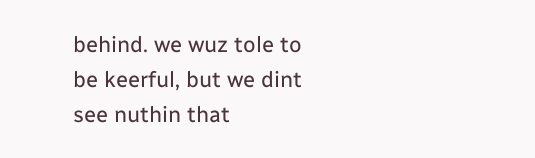behind. we wuz tole to be keerful, but we dint see nuthin that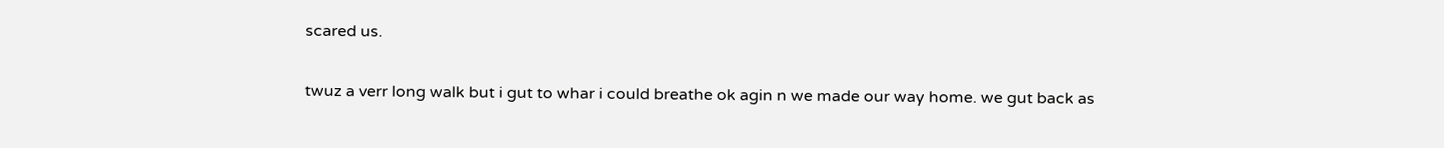scared us.

twuz a verr long walk but i gut to whar i could breathe ok agin n we made our way home. we gut back as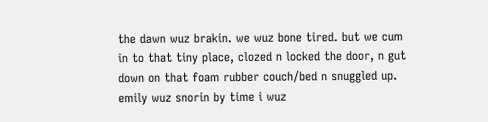the dawn wuz brakin. we wuz bone tired. but we cum in to that tiny place, clozed n locked the door, n gut down on that foam rubber couch/bed n snuggled up. emily wuz snorin by time i wuz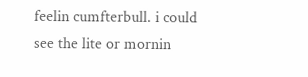feelin cumfterbull. i could see the lite or mornin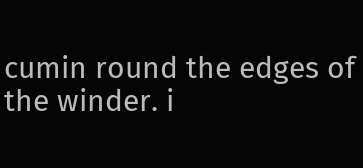cumin round the edges of the winder. i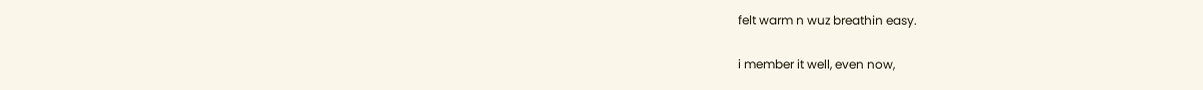felt warm n wuz breathin easy.

i member it well, even now,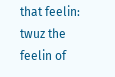that feelin: twuz the feelin of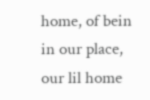home, of bein in our place, our lil home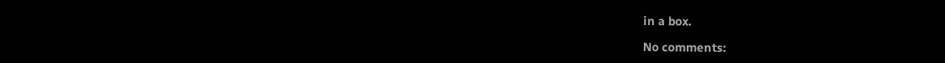in a box.

No comments: